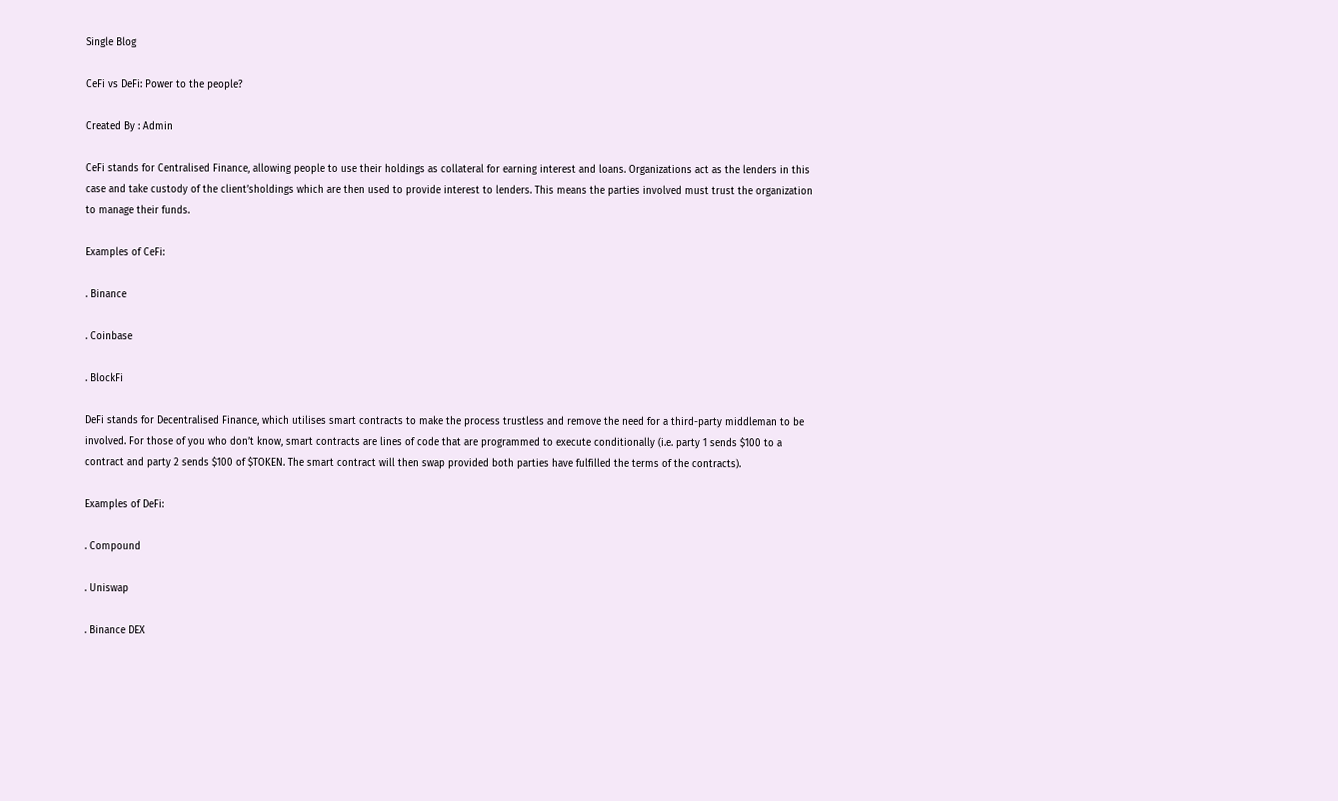Single Blog

CeFi vs DeFi: Power to the people?

Created By : Admin

CeFi stands for Centralised Finance, allowing people to use their holdings as collateral for earning interest and loans. Organizations act as the lenders in this case and take custody of the client’sholdings which are then used to provide interest to lenders. This means the parties involved must trust the organization to manage their funds.

Examples of CeFi:

. Binance

. Coinbase

. BlockFi

DeFi stands for Decentralised Finance, which utilises smart contracts to make the process trustless and remove the need for a third-party middleman to be involved. For those of you who don’t know, smart contracts are lines of code that are programmed to execute conditionally (i.e. party 1 sends $100 to a contract and party 2 sends $100 of $TOKEN. The smart contract will then swap provided both parties have fulfilled the terms of the contracts).

Examples of DeFi:

. Compound

. Uniswap

. Binance DEX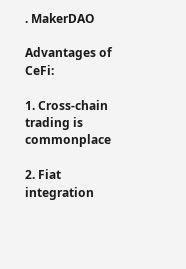. MakerDAO

Advantages of CeFi:

1. Cross-chain trading is commonplace

2. Fiat integration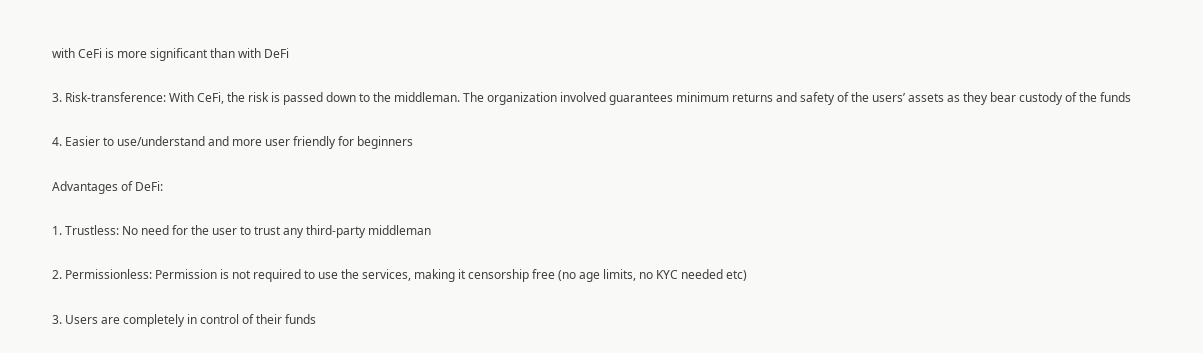with CeFi is more significant than with DeFi

3. Risk-transference: With CeFi, the risk is passed down to the middleman. The organization involved guarantees minimum returns and safety of the users’ assets as they bear custody of the funds

4. Easier to use/understand and more user friendly for beginners

Advantages of DeFi:

1. Trustless: No need for the user to trust any third-party middleman

2. Permissionless: Permission is not required to use the services, making it censorship free (no age limits, no KYC needed etc)

3. Users are completely in control of their funds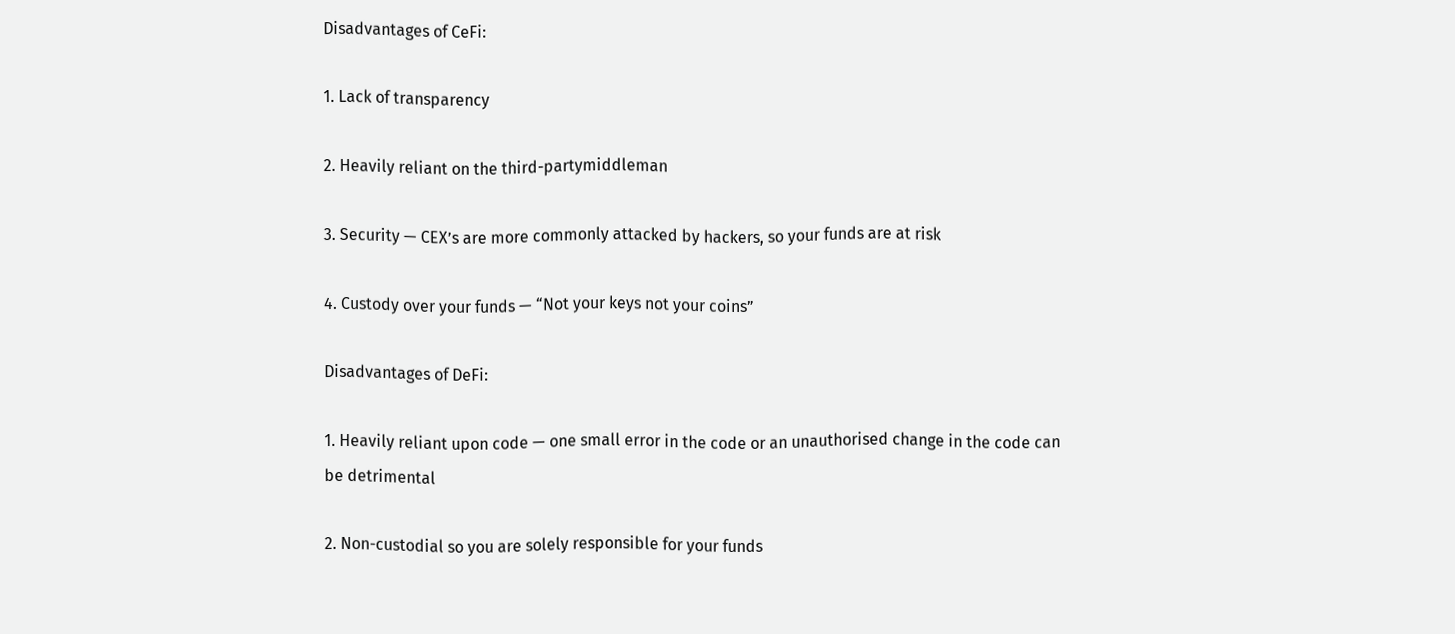Disadvantages of CeFi:

1. Lack of transparency

2. Heavily reliant on the third-partymiddleman

3. Security — CEX’s are more commonly attacked by hackers, so your funds are at risk

4. Custody over your funds — “Not your keys not your coins”

Disadvantages of DeFi:

1. Heavily reliant upon code — one small error in the code or an unauthorised change in the code can be detrimental

2. Non-custodial so you are solely responsible for your funds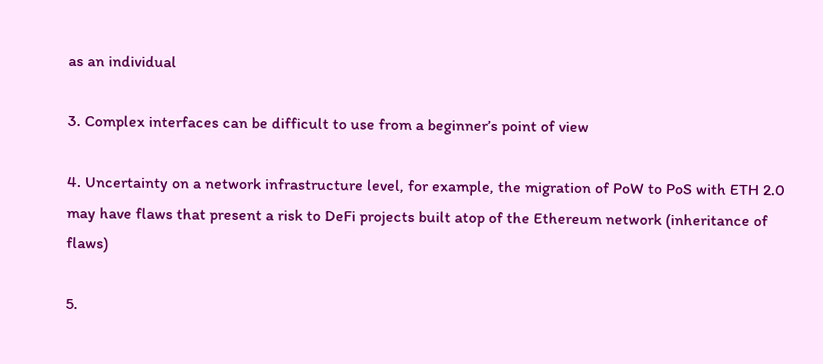as an individual

3. Complex interfaces can be difficult to use from a beginner’s point of view

4. Uncertainty on a network infrastructure level, for example, the migration of PoW to PoS with ETH 2.0 may have flaws that present a risk to DeFi projects built atop of the Ethereum network (inheritance of flaws)

5.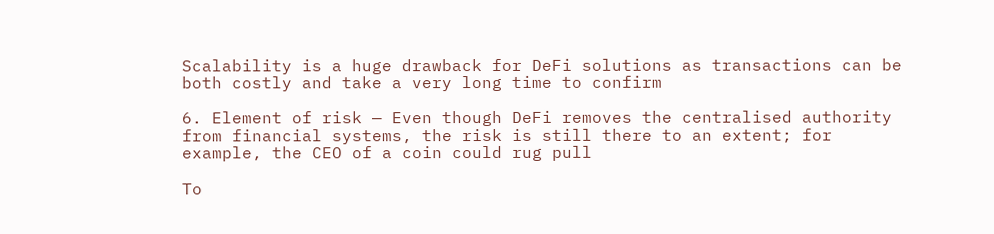Scalability is a huge drawback for DeFi solutions as transactions can be both costly and take a very long time to confirm

6. Element of risk — Even though DeFi removes the centralised authority from financial systems, the risk is still there to an extent; for example, the CEO of a coin could rug pull

To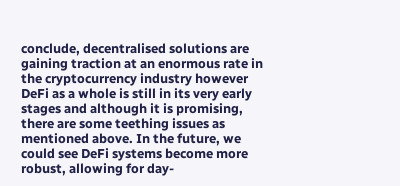conclude, decentralised solutions are gaining traction at an enormous rate in the cryptocurrency industry however DeFi as a whole is still in its very early stages and although it is promising, there are some teething issues as mentioned above. In the future, we could see DeFi systems become more robust, allowing for day-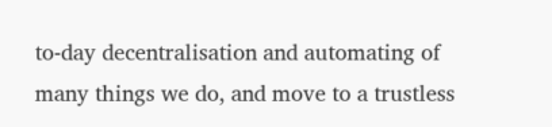to-day decentralisation and automating of many things we do, and move to a trustless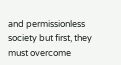and permissionless society but first, they must overcome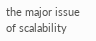the major issue of scalability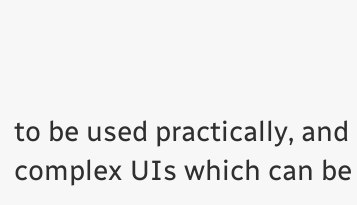to be used practically, and complex UIs which can be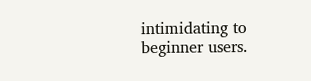intimidating to beginner users.